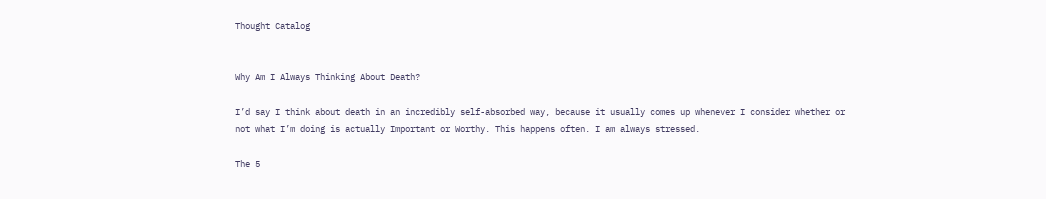Thought Catalog


Why Am I Always Thinking About Death?

I’d say I think about death in an incredibly self-absorbed way, because it usually comes up whenever I consider whether or not what I’m doing is actually Important or Worthy. This happens often. I am always stressed.

The 5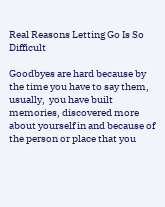Real Reasons Letting Go Is So Difficult

Goodbyes are hard because by the time you have to say them, usually,  you have built memories, discovered more about yourself in and because of the person or place that you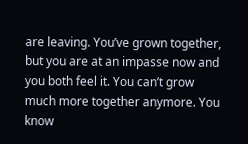are leaving. You’ve grown together, but you are at an impasse now and you both feel it. You can’t grow much more together anymore. You know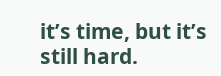it’s time, but it’s still hard.